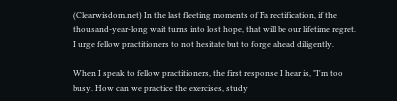(Clearwisdom.net) In the last fleeting moments of Fa rectification, if the thousand-year-long wait turns into lost hope, that will be our lifetime regret. I urge fellow practitioners to not hesitate but to forge ahead diligently.

When I speak to fellow practitioners, the first response I hear is, "I'm too busy. How can we practice the exercises, study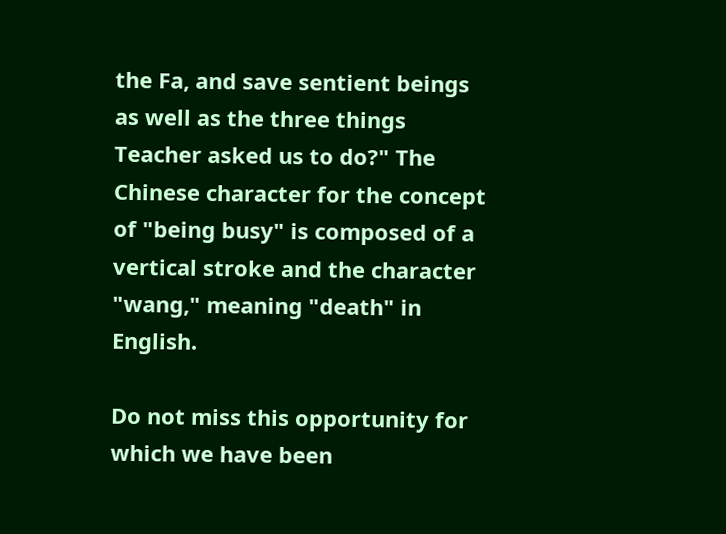the Fa, and save sentient beings as well as the three things Teacher asked us to do?" The Chinese character for the concept of "being busy" is composed of a vertical stroke and the character "wang," meaning "death" in English.

Do not miss this opportunity for which we have been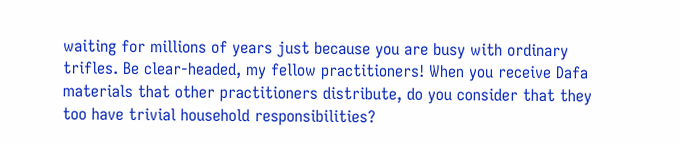waiting for millions of years just because you are busy with ordinary trifles. Be clear-headed, my fellow practitioners! When you receive Dafa materials that other practitioners distribute, do you consider that they too have trivial household responsibilities?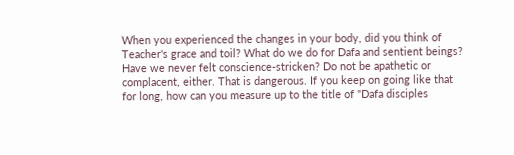When you experienced the changes in your body, did you think of Teacher's grace and toil? What do we do for Dafa and sentient beings? Have we never felt conscience-stricken? Do not be apathetic or complacent, either. That is dangerous. If you keep on going like that for long, how can you measure up to the title of "Dafa disciples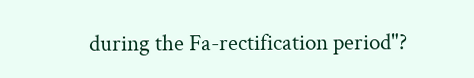during the Fa-rectification period"?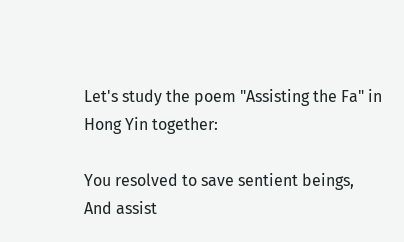Let's study the poem "Assisting the Fa" in Hong Yin together:

You resolved to save sentient beings,
And assist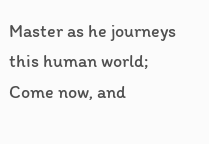Master as he journeys this human world;
Come now, and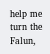help me turn the Falun,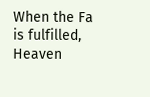When the Fa is fulfilled, Heaven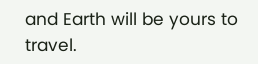and Earth will be yours to travel.